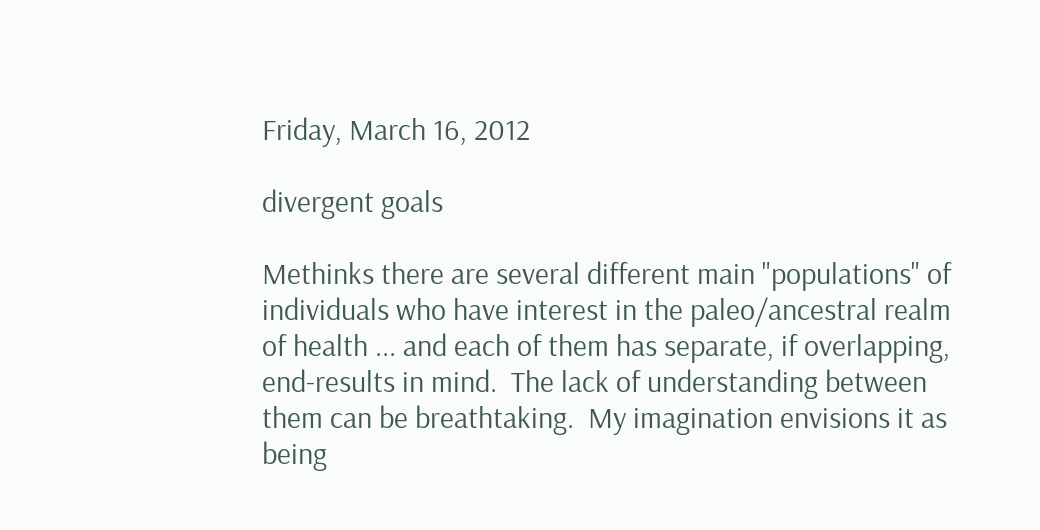Friday, March 16, 2012

divergent goals

Methinks there are several different main "populations" of individuals who have interest in the paleo/ancestral realm of health ... and each of them has separate, if overlapping, end-results in mind.  The lack of understanding between them can be breathtaking.  My imagination envisions it as being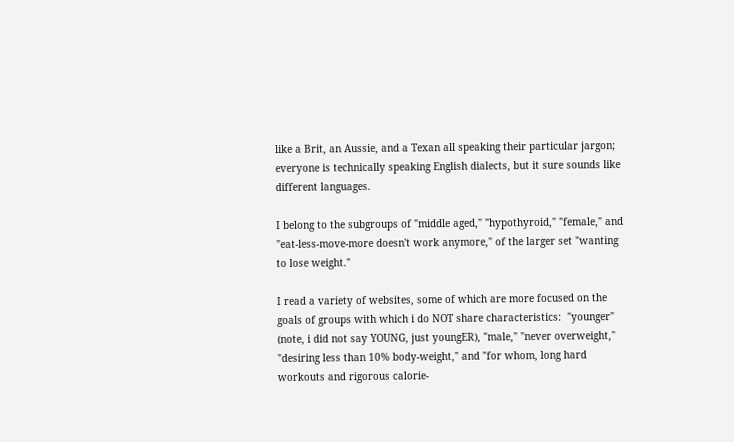like a Brit, an Aussie, and a Texan all speaking their particular jargon; everyone is technically speaking English dialects, but it sure sounds like different languages.

I belong to the subgroups of "middle aged," "hypothyroid," "female," and "eat-less-move-more doesn't work anymore," of the larger set "wanting to lose weight."

I read a variety of websites, some of which are more focused on the goals of groups with which i do NOT share characteristics:  "younger" (note, i did not say YOUNG, just youngER), "male," "never overweight," "desiring less than 10% body-weight," and "for whom, long hard workouts and rigorous calorie-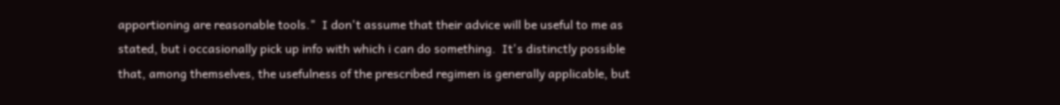apportioning are reasonable tools."  I don't assume that their advice will be useful to me as stated, but i occasionally pick up info with which i can do something.  It's distinctly possible that, among themselves, the usefulness of the prescribed regimen is generally applicable, but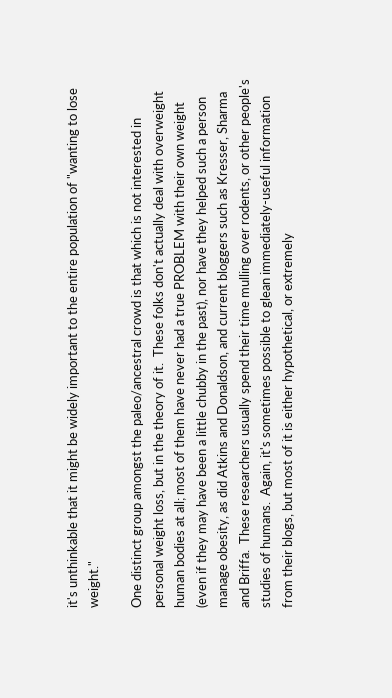it's unthinkable that it might be widely important to the entire population of "wanting to lose weight."

One distinct group amongst the paleo/ancestral crowd is that which is not interested in personal weight loss, but in the theory of it.  These folks don't actually deal with overweight human bodies at all; most of them have never had a true PROBLEM with their own weight (even if they may have been a little chubby in the past), nor have they helped such a person manage obesity, as did Atkins and Donaldson, and current bloggers such as Kresser, Sharma and Briffa.  These researchers usually spend their time mulling over rodents, or other people's studies of humans.  Again, it's sometimes possible to glean immediately-useful information from their blogs, but most of it is either hypothetical, or extremely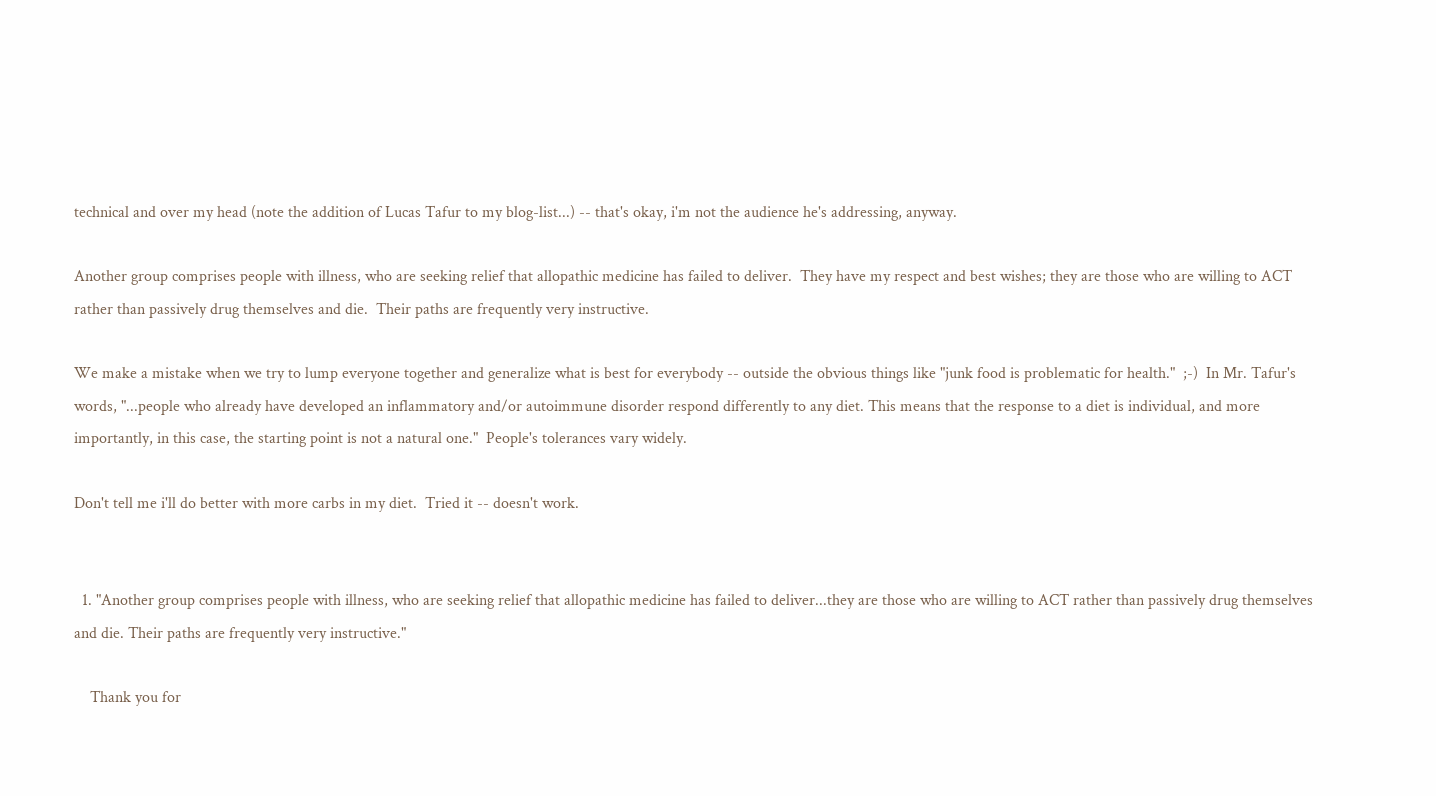technical and over my head (note the addition of Lucas Tafur to my blog-list...) -- that's okay, i'm not the audience he's addressing, anyway.

Another group comprises people with illness, who are seeking relief that allopathic medicine has failed to deliver.  They have my respect and best wishes; they are those who are willing to ACT rather than passively drug themselves and die.  Their paths are frequently very instructive.

We make a mistake when we try to lump everyone together and generalize what is best for everybody -- outside the obvious things like "junk food is problematic for health."  ;-)  In Mr. Tafur's words, "...people who already have developed an inflammatory and/or autoimmune disorder respond differently to any diet. This means that the response to a diet is individual, and more importantly, in this case, the starting point is not a natural one."  People's tolerances vary widely.

Don't tell me i'll do better with more carbs in my diet.  Tried it -- doesn't work.


  1. "Another group comprises people with illness, who are seeking relief that allopathic medicine has failed to deliver...they are those who are willing to ACT rather than passively drug themselves and die. Their paths are frequently very instructive."

    Thank you for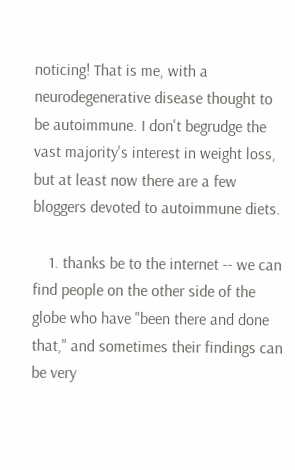noticing! That is me, with a neurodegenerative disease thought to be autoimmune. I don't begrudge the vast majority's interest in weight loss, but at least now there are a few bloggers devoted to autoimmune diets.

    1. thanks be to the internet -- we can find people on the other side of the globe who have "been there and done that," and sometimes their findings can be very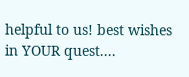helpful to us! best wishes in YOUR quest....